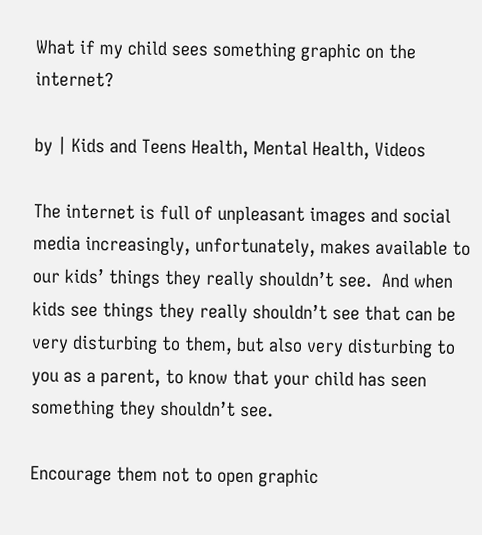What if my child sees something graphic on the internet?

by | Kids and Teens Health, Mental Health, Videos

The internet is full of unpleasant images and social media increasingly, unfortunately, makes available to our kids’ things they really shouldn’t see.  And when kids see things they really shouldn’t see that can be very disturbing to them, but also very disturbing to you as a parent, to know that your child has seen something they shouldn’t see.

Encourage them not to open graphic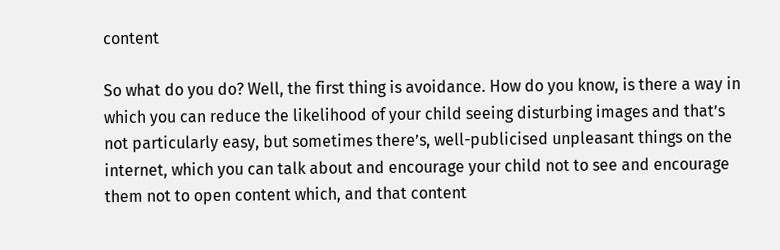content

So what do you do? Well, the first thing is avoidance. How do you know, is there a way in which you can reduce the likelihood of your child seeing disturbing images and that’s not particularly easy, but sometimes there’s, well-publicised unpleasant things on the internet, which you can talk about and encourage your child not to see and encourage them not to open content which, and that content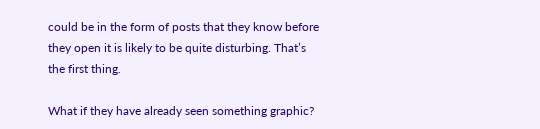could be in the form of posts that they know before they open it is likely to be quite disturbing. That’s the first thing.

What if they have already seen something graphic?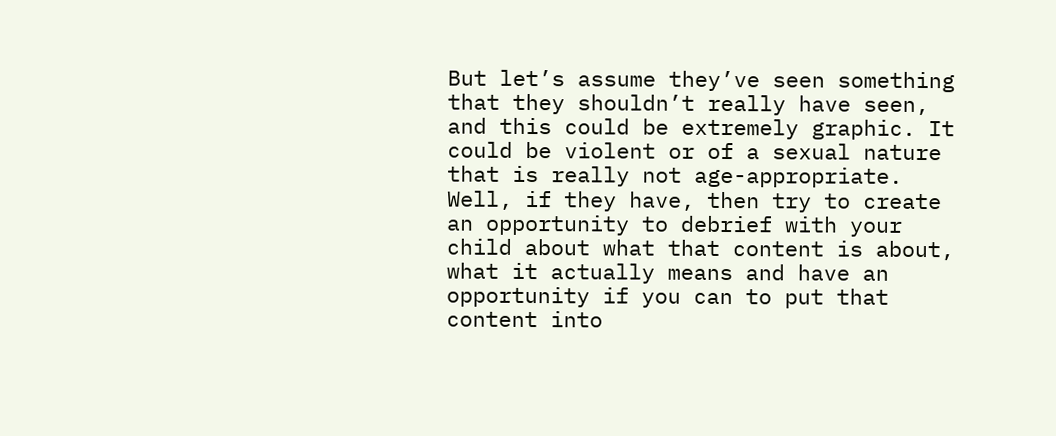But let’s assume they’ve seen something that they shouldn’t really have seen, and this could be extremely graphic. It could be violent or of a sexual nature that is really not age-appropriate. Well, if they have, then try to create an opportunity to debrief with your child about what that content is about, what it actually means and have an opportunity if you can to put that content into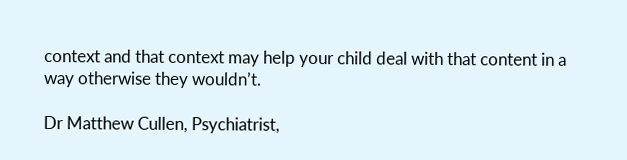context and that context may help your child deal with that content in a way otherwise they wouldn’t.

Dr Matthew Cullen, Psychiatrist,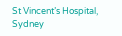St Vincent’s Hospital, Sydney